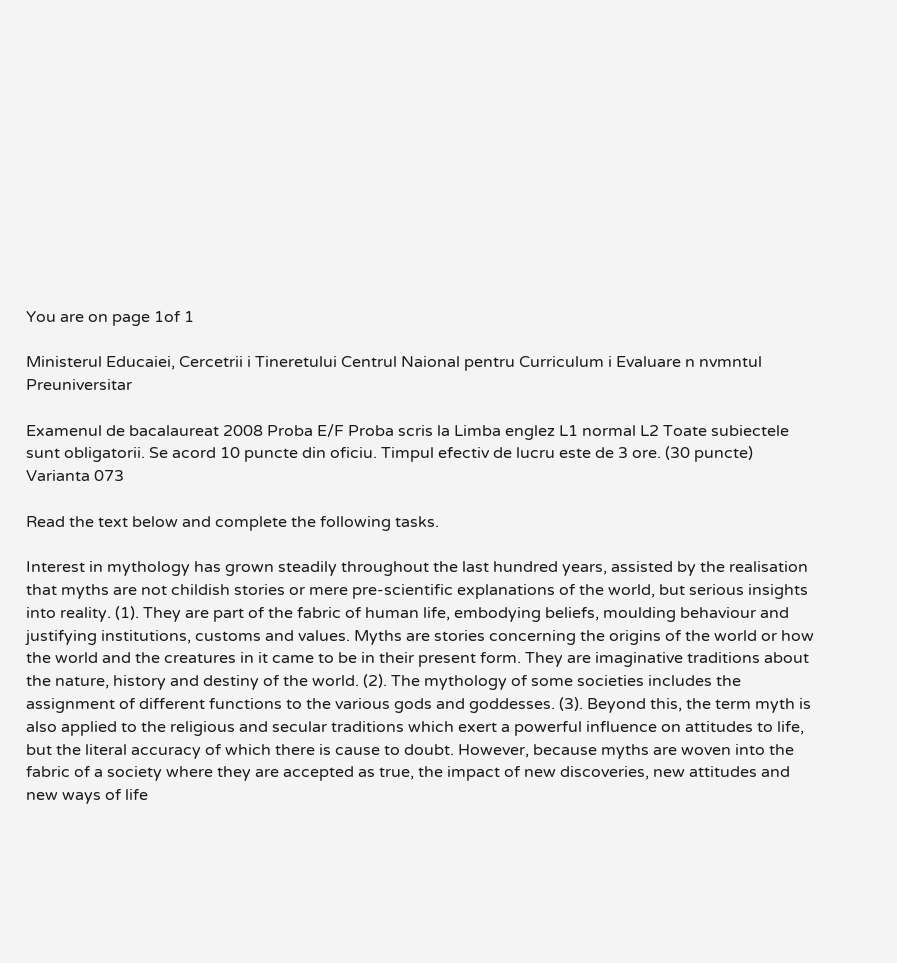You are on page 1of 1

Ministerul Educaiei, Cercetrii i Tineretului Centrul Naional pentru Curriculum i Evaluare n nvmntul Preuniversitar

Examenul de bacalaureat 2008 Proba E/F Proba scris la Limba englez L1 normal L2 Toate subiectele sunt obligatorii. Se acord 10 puncte din oficiu. Timpul efectiv de lucru este de 3 ore. (30 puncte) Varianta 073

Read the text below and complete the following tasks.

Interest in mythology has grown steadily throughout the last hundred years, assisted by the realisation that myths are not childish stories or mere pre-scientific explanations of the world, but serious insights into reality. (1). They are part of the fabric of human life, embodying beliefs, moulding behaviour and justifying institutions, customs and values. Myths are stories concerning the origins of the world or how the world and the creatures in it came to be in their present form. They are imaginative traditions about the nature, history and destiny of the world. (2). The mythology of some societies includes the assignment of different functions to the various gods and goddesses. (3). Beyond this, the term myth is also applied to the religious and secular traditions which exert a powerful influence on attitudes to life, but the literal accuracy of which there is cause to doubt. However, because myths are woven into the fabric of a society where they are accepted as true, the impact of new discoveries, new attitudes and new ways of life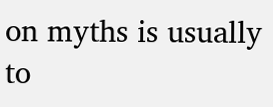on myths is usually to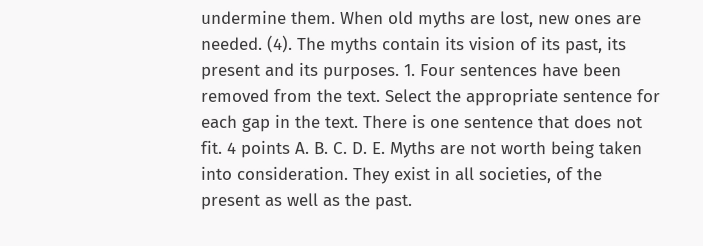undermine them. When old myths are lost, new ones are needed. (4). The myths contain its vision of its past, its present and its purposes. 1. Four sentences have been removed from the text. Select the appropriate sentence for each gap in the text. There is one sentence that does not fit. 4 points A. B. C. D. E. Myths are not worth being taken into consideration. They exist in all societies, of the present as well as the past.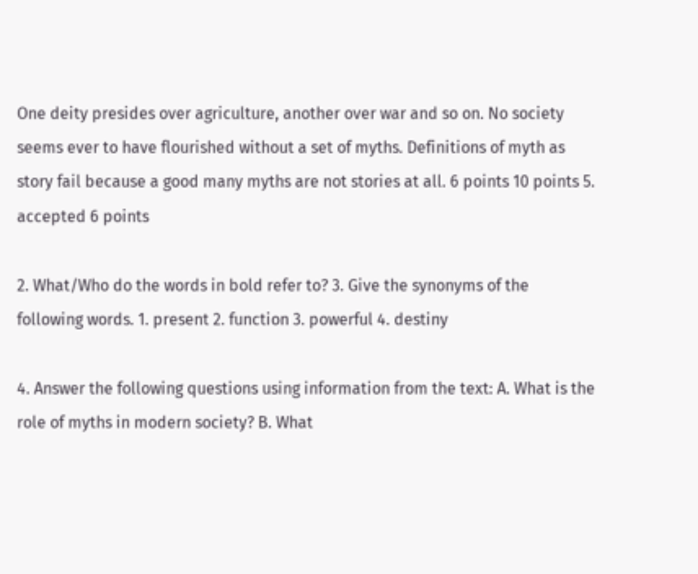One deity presides over agriculture, another over war and so on. No society seems ever to have flourished without a set of myths. Definitions of myth as story fail because a good many myths are not stories at all. 6 points 10 points 5. accepted 6 points

2. What/Who do the words in bold refer to? 3. Give the synonyms of the following words. 1. present 2. function 3. powerful 4. destiny

4. Answer the following questions using information from the text: A. What is the role of myths in modern society? B. What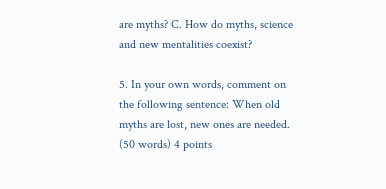are myths? C. How do myths, science and new mentalities coexist?

5. In your own words, comment on the following sentence: When old myths are lost, new ones are needed. (50 words) 4 points